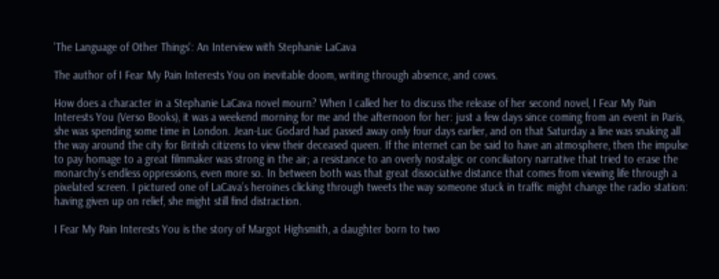'The Language of Other Things': An Interview with Stephanie LaCava

The author of I Fear My Pain Interests You on inevitable doom, writing through absence, and cows.

How does a character in a Stephanie LaCava novel mourn? When I called her to discuss the release of her second novel, I Fear My Pain Interests You (Verso Books), it was a weekend morning for me and the afternoon for her: just a few days since coming from an event in Paris, she was spending some time in London. Jean-Luc Godard had passed away only four days earlier, and on that Saturday a line was snaking all the way around the city for British citizens to view their deceased queen. If the internet can be said to have an atmosphere, then the impulse to pay homage to a great filmmaker was strong in the air; a resistance to an overly nostalgic or conciliatory narrative that tried to erase the monarchy’s endless oppressions, even more so. In between both was that great dissociative distance that comes from viewing life through a pixelated screen. I pictured one of LaCava’s heroines clicking through tweets the way someone stuck in traffic might change the radio station: having given up on relief, she might still find distraction.

I Fear My Pain Interests You is the story of Margot Highsmith, a daughter born to two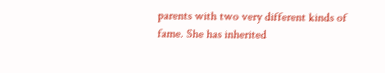parents with two very different kinds of fame. She has inherited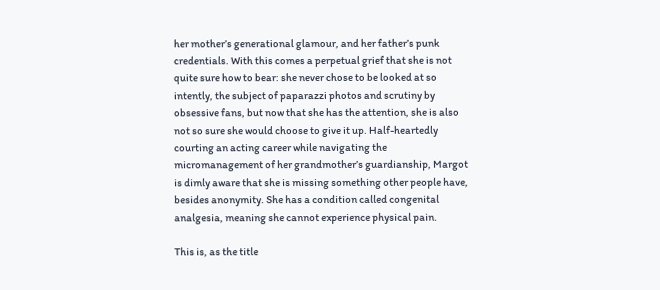her mother’s generational glamour, and her father’s punk credentials. With this comes a perpetual grief that she is not quite sure how to bear: she never chose to be looked at so intently, the subject of paparazzi photos and scrutiny by obsessive fans, but now that she has the attention, she is also not so sure she would choose to give it up. Half-heartedly courting an acting career while navigating the micromanagement of her grandmother’s guardianship, Margot is dimly aware that she is missing something other people have, besides anonymity. She has a condition called congenital analgesia, meaning she cannot experience physical pain.

This is, as the title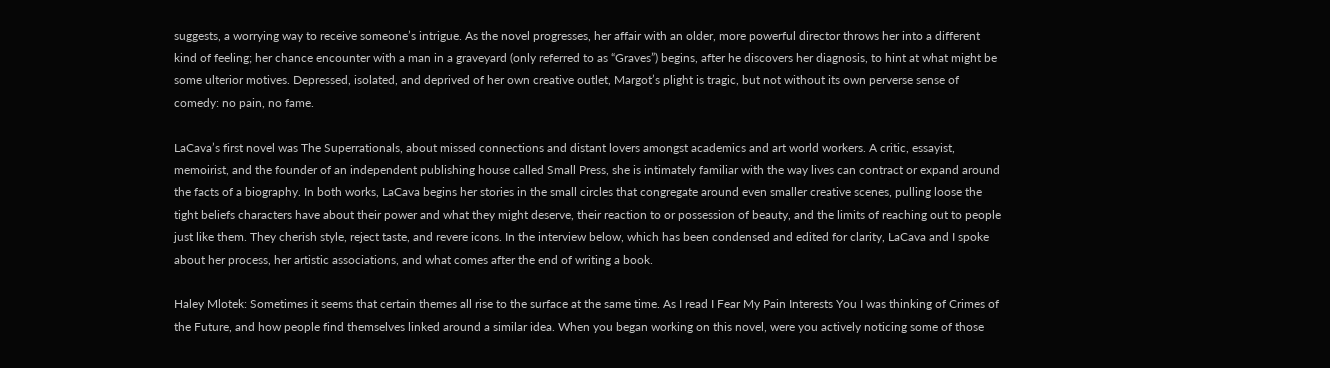suggests, a worrying way to receive someone’s intrigue. As the novel progresses, her affair with an older, more powerful director throws her into a different kind of feeling; her chance encounter with a man in a graveyard (only referred to as “Graves”) begins, after he discovers her diagnosis, to hint at what might be some ulterior motives. Depressed, isolated, and deprived of her own creative outlet, Margot’s plight is tragic, but not without its own perverse sense of comedy: no pain, no fame.

LaCava’s first novel was The Superrationals, about missed connections and distant lovers amongst academics and art world workers. A critic, essayist, memoirist, and the founder of an independent publishing house called Small Press, she is intimately familiar with the way lives can contract or expand around the facts of a biography. In both works, LaCava begins her stories in the small circles that congregate around even smaller creative scenes, pulling loose the tight beliefs characters have about their power and what they might deserve, their reaction to or possession of beauty, and the limits of reaching out to people just like them. They cherish style, reject taste, and revere icons. In the interview below, which has been condensed and edited for clarity, LaCava and I spoke about her process, her artistic associations, and what comes after the end of writing a book.

Haley Mlotek: Sometimes it seems that certain themes all rise to the surface at the same time. As I read I Fear My Pain Interests You I was thinking of Crimes of the Future, and how people find themselves linked around a similar idea. When you began working on this novel, were you actively noticing some of those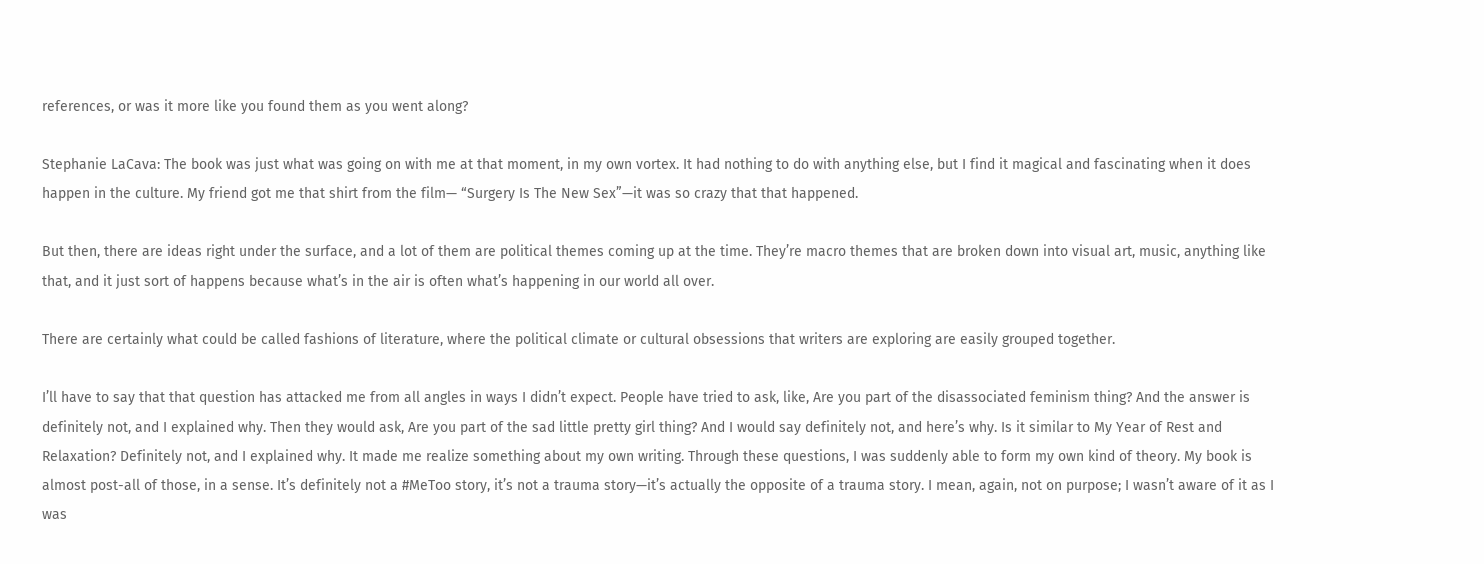references, or was it more like you found them as you went along?

Stephanie LaCava: The book was just what was going on with me at that moment, in my own vortex. It had nothing to do with anything else, but I find it magical and fascinating when it does happen in the culture. My friend got me that shirt from the film— “Surgery Is The New Sex”—it was so crazy that that happened.

But then, there are ideas right under the surface, and a lot of them are political themes coming up at the time. They’re macro themes that are broken down into visual art, music, anything like that, and it just sort of happens because what’s in the air is often what’s happening in our world all over.

There are certainly what could be called fashions of literature, where the political climate or cultural obsessions that writers are exploring are easily grouped together.

I’ll have to say that that question has attacked me from all angles in ways I didn’t expect. People have tried to ask, like, Are you part of the disassociated feminism thing? And the answer is definitely not, and I explained why. Then they would ask, Are you part of the sad little pretty girl thing? And I would say definitely not, and here’s why. Is it similar to My Year of Rest and Relaxation? Definitely not, and I explained why. It made me realize something about my own writing. Through these questions, I was suddenly able to form my own kind of theory. My book is almost post-all of those, in a sense. It’s definitely not a #MeToo story, it’s not a trauma story—it’s actually the opposite of a trauma story. I mean, again, not on purpose; I wasn’t aware of it as I was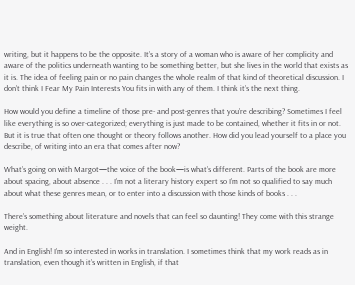writing, but it happens to be the opposite. It’s a story of a woman who is aware of her complicity and aware of the politics underneath wanting to be something better, but she lives in the world that exists as it is. The idea of feeling pain or no pain changes the whole realm of that kind of theoretical discussion. I don’t think I Fear My Pain Interests You fits in with any of them. I think it’s the next thing.

How would you define a timeline of those pre- and post-genres that you’re describing? Sometimes I feel like everything is so over-categorized; everything is just made to be contained, whether it fits in or not. But it is true that often one thought or theory follows another. How did you lead yourself to a place you describe, of writing into an era that comes after now?

What’s going on with Margot—the voice of the book—is what’s different. Parts of the book are more about spacing, about absence . . . I’m not a literary history expert so I’m not so qualified to say much about what these genres mean, or to enter into a discussion with those kinds of books . . .

There’s something about literature and novels that can feel so daunting! They come with this strange weight.

And in English! I’m so interested in works in translation. I sometimes think that my work reads as in translation, even though it’s written in English, if that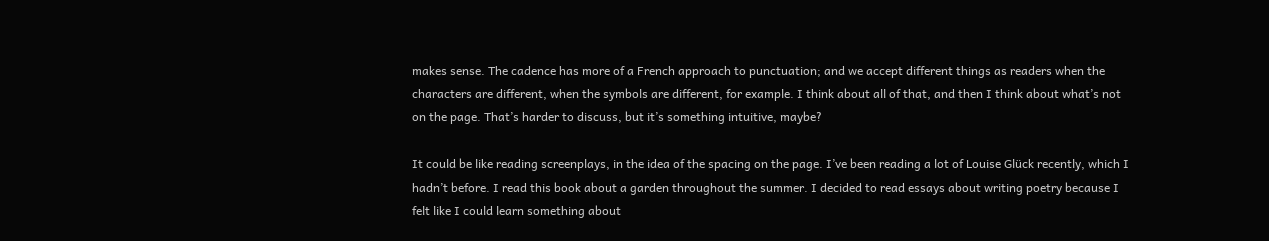makes sense. The cadence has more of a French approach to punctuation; and we accept different things as readers when the characters are different, when the symbols are different, for example. I think about all of that, and then I think about what’s not on the page. That’s harder to discuss, but it’s something intuitive, maybe?

It could be like reading screenplays, in the idea of the spacing on the page. I’ve been reading a lot of Louise Glück recently, which I hadn’t before. I read this book about a garden throughout the summer. I decided to read essays about writing poetry because I felt like I could learn something about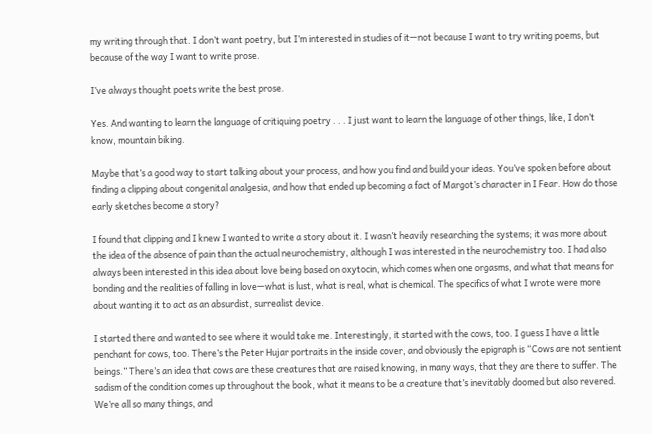my writing through that. I don’t want poetry, but I’m interested in studies of it—not because I want to try writing poems, but because of the way I want to write prose.

I’ve always thought poets write the best prose.

Yes. And wanting to learn the language of critiquing poetry . . . I just want to learn the language of other things, like, I don’t know, mountain biking.

Maybe that’s a good way to start talking about your process, and how you find and build your ideas. You’ve spoken before about finding a clipping about congenital analgesia, and how that ended up becoming a fact of Margot’s character in I Fear. How do those early sketches become a story?

I found that clipping and I knew I wanted to write a story about it. I wasn’t heavily researching the systems; it was more about the idea of the absence of pain than the actual neurochemistry, although I was interested in the neurochemistry too. I had also always been interested in this idea about love being based on oxytocin, which comes when one orgasms, and what that means for bonding and the realities of falling in love—what is lust, what is real, what is chemical. The specifics of what I wrote were more about wanting it to act as an absurdist, surrealist device.

I started there and wanted to see where it would take me. Interestingly, it started with the cows, too. I guess I have a little penchant for cows, too. There’s the Peter Hujar portraits in the inside cover, and obviously the epigraph is “Cows are not sentient beings.” There’s an idea that cows are these creatures that are raised knowing, in many ways, that they are there to suffer. The sadism of the condition comes up throughout the book, what it means to be a creature that’s inevitably doomed but also revered. We’re all so many things, and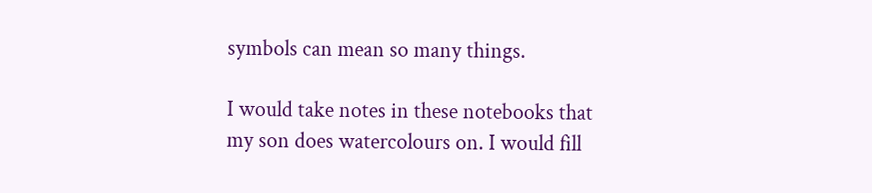symbols can mean so many things.

I would take notes in these notebooks that my son does watercolours on. I would fill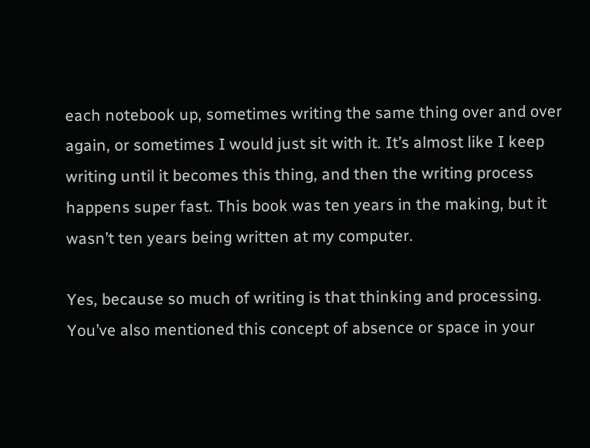each notebook up, sometimes writing the same thing over and over again, or sometimes I would just sit with it. It’s almost like I keep writing until it becomes this thing, and then the writing process happens super fast. This book was ten years in the making, but it wasn’t ten years being written at my computer.

Yes, because so much of writing is that thinking and processing. You’ve also mentioned this concept of absence or space in your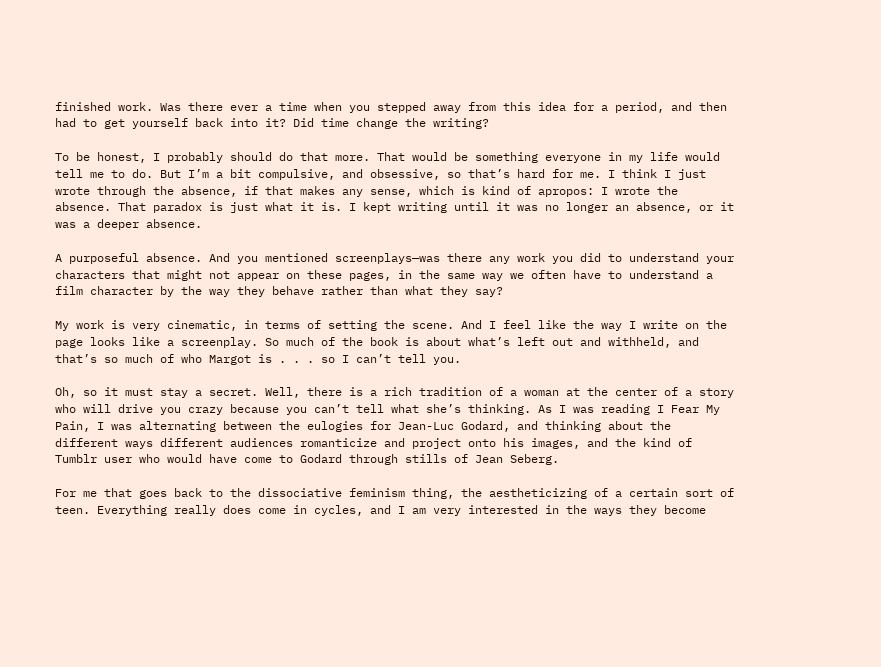finished work. Was there ever a time when you stepped away from this idea for a period, and then had to get yourself back into it? Did time change the writing?

To be honest, I probably should do that more. That would be something everyone in my life would tell me to do. But I’m a bit compulsive, and obsessive, so that’s hard for me. I think I just wrote through the absence, if that makes any sense, which is kind of apropos: I wrote the absence. That paradox is just what it is. I kept writing until it was no longer an absence, or it was a deeper absence.

A purposeful absence. And you mentioned screenplays—was there any work you did to understand your characters that might not appear on these pages, in the same way we often have to understand a film character by the way they behave rather than what they say?

My work is very cinematic, in terms of setting the scene. And I feel like the way I write on the page looks like a screenplay. So much of the book is about what’s left out and withheld, and that’s so much of who Margot is . . . so I can’t tell you.

Oh, so it must stay a secret. Well, there is a rich tradition of a woman at the center of a story who will drive you crazy because you can’t tell what she’s thinking. As I was reading I Fear My Pain, I was alternating between the eulogies for Jean-Luc Godard, and thinking about the different ways different audiences romanticize and project onto his images, and the kind of Tumblr user who would have come to Godard through stills of Jean Seberg.

For me that goes back to the dissociative feminism thing, the aestheticizing of a certain sort of teen. Everything really does come in cycles, and I am very interested in the ways they become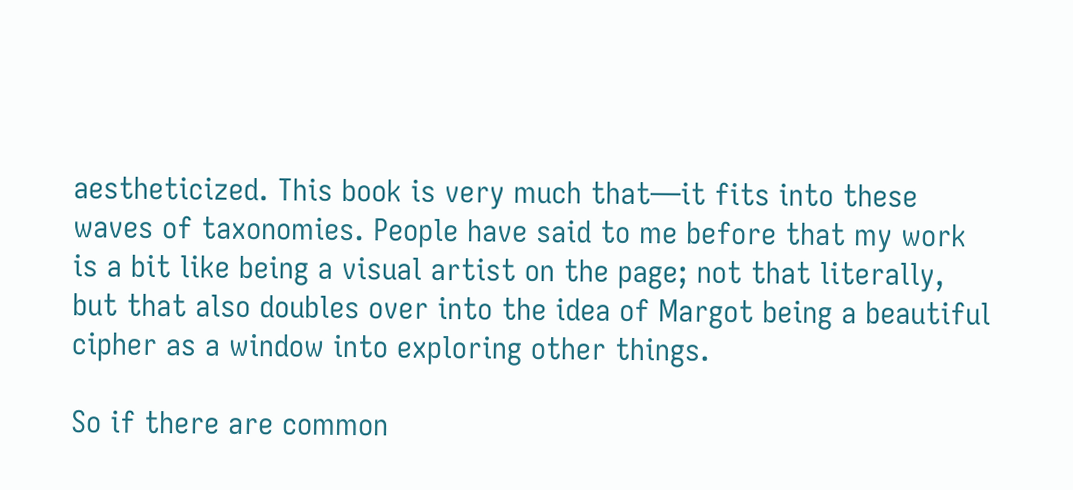aestheticized. This book is very much that—it fits into these waves of taxonomies. People have said to me before that my work is a bit like being a visual artist on the page; not that literally, but that also doubles over into the idea of Margot being a beautiful cipher as a window into exploring other things.

So if there are common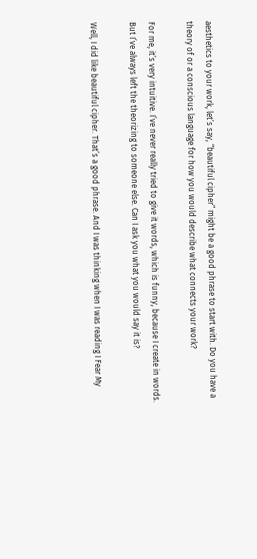aesthetics to your work, let’s say, “beautiful cipher” might be a good phrase to start with. Do you have a theory of or a conscious language for how you would describe what connects your work?

For me, it’s very intuitive. I’ve never really tried to give it words, which is funny, because I create in words. But I’ve always left the theorizing to someone else. Can I ask you what you would say it is?

Well, I did like beautiful cipher. That’s a good phrase. And I was thinking when I was reading I Fear My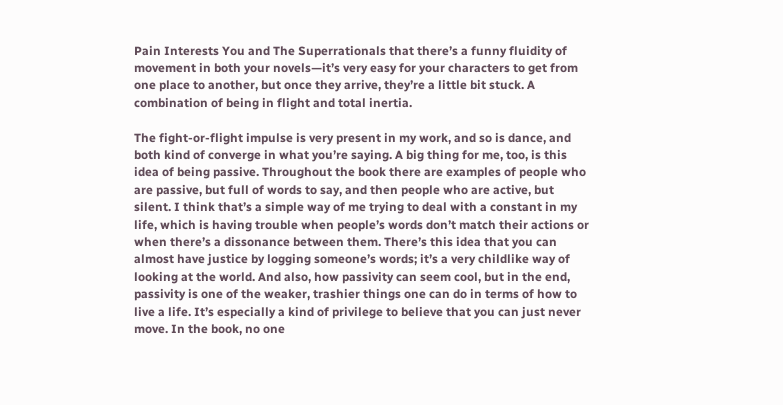Pain Interests You and The Superrationals that there’s a funny fluidity of movement in both your novels—it’s very easy for your characters to get from one place to another, but once they arrive, they’re a little bit stuck. A combination of being in flight and total inertia.

The fight-or-flight impulse is very present in my work, and so is dance, and both kind of converge in what you’re saying. A big thing for me, too, is this idea of being passive. Throughout the book there are examples of people who are passive, but full of words to say, and then people who are active, but silent. I think that’s a simple way of me trying to deal with a constant in my life, which is having trouble when people’s words don’t match their actions or when there’s a dissonance between them. There’s this idea that you can almost have justice by logging someone’s words; it’s a very childlike way of looking at the world. And also, how passivity can seem cool, but in the end, passivity is one of the weaker, trashier things one can do in terms of how to live a life. It’s especially a kind of privilege to believe that you can just never move. In the book, no one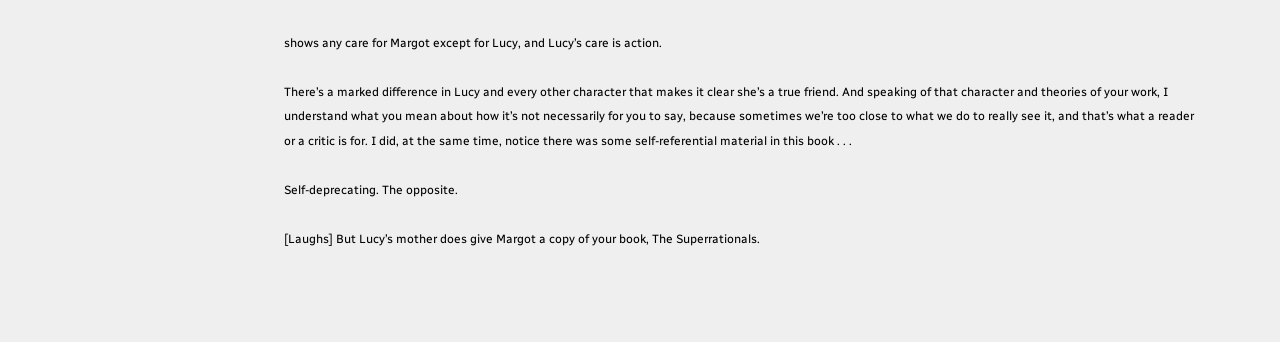shows any care for Margot except for Lucy, and Lucy’s care is action.

There’s a marked difference in Lucy and every other character that makes it clear she’s a true friend. And speaking of that character and theories of your work, I understand what you mean about how it’s not necessarily for you to say, because sometimes we’re too close to what we do to really see it, and that’s what a reader or a critic is for. I did, at the same time, notice there was some self-referential material in this book . . .

Self-deprecating. The opposite.

[Laughs] But Lucy’s mother does give Margot a copy of your book, The Superrationals.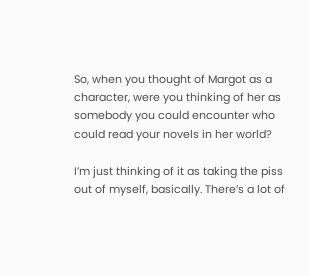So, when you thought of Margot as a character, were you thinking of her as somebody you could encounter who could read your novels in her world?

I’m just thinking of it as taking the piss out of myself, basically. There’s a lot of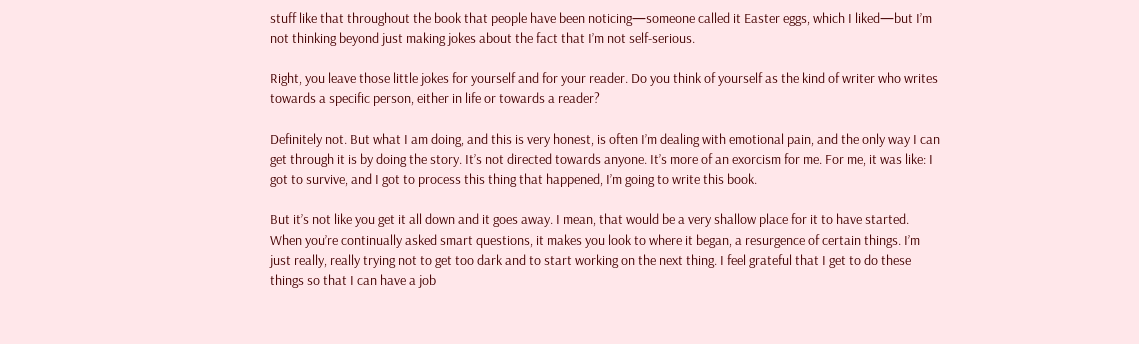stuff like that throughout the book that people have been noticing—someone called it Easter eggs, which I liked—but I’m not thinking beyond just making jokes about the fact that I’m not self-serious.

Right, you leave those little jokes for yourself and for your reader. Do you think of yourself as the kind of writer who writes towards a specific person, either in life or towards a reader?

Definitely not. But what I am doing, and this is very honest, is often I’m dealing with emotional pain, and the only way I can get through it is by doing the story. It’s not directed towards anyone. It’s more of an exorcism for me. For me, it was like: I got to survive, and I got to process this thing that happened, I’m going to write this book.

But it’s not like you get it all down and it goes away. I mean, that would be a very shallow place for it to have started. When you’re continually asked smart questions, it makes you look to where it began, a resurgence of certain things. I’m just really, really trying not to get too dark and to start working on the next thing. I feel grateful that I get to do these things so that I can have a job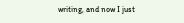writing, and now I just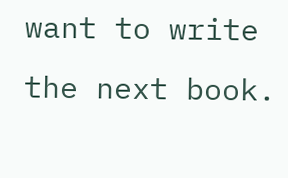want to write the next book.